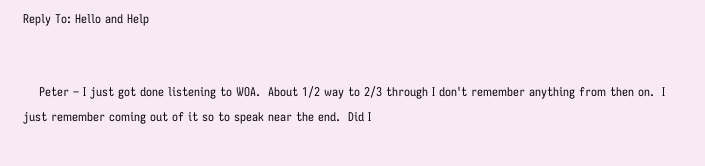Reply To: Hello and Help


    Peter – I just got done listening to WOA.  About 1/2 way to 2/3 through I don't remember anything from then on.  I just remember coming out of it so to speak near the end.  Did I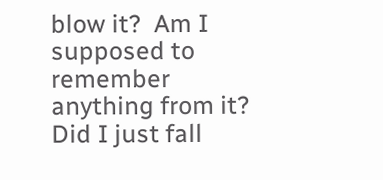blow it?  Am I supposed to remember anything from it?  Did I just fall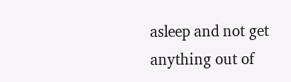asleep and not get anything out of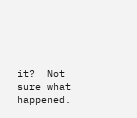it?  Not sure what happened.